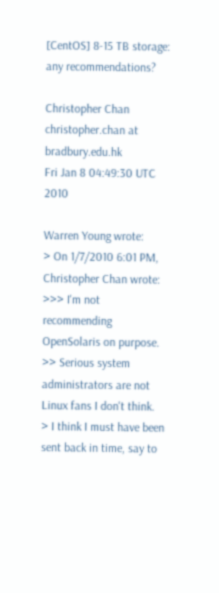[CentOS] 8-15 TB storage: any recommendations?

Christopher Chan christopher.chan at bradbury.edu.hk
Fri Jan 8 04:49:30 UTC 2010

Warren Young wrote:
> On 1/7/2010 6:01 PM, Christopher Chan wrote:
>>> I'm not recommending OpenSolaris on purpose.
>> Serious system administrators are not Linux fans I don't think.
> I think I must have been sent back in time, say to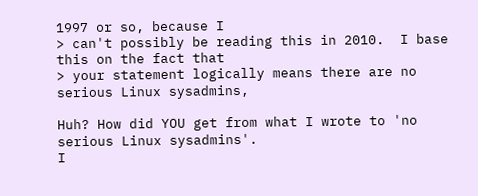1997 or so, because I
> can't possibly be reading this in 2010.  I base this on the fact that
> your statement logically means there are no serious Linux sysadmins,

Huh? How did YOU get from what I wrote to 'no serious Linux sysadmins'.
I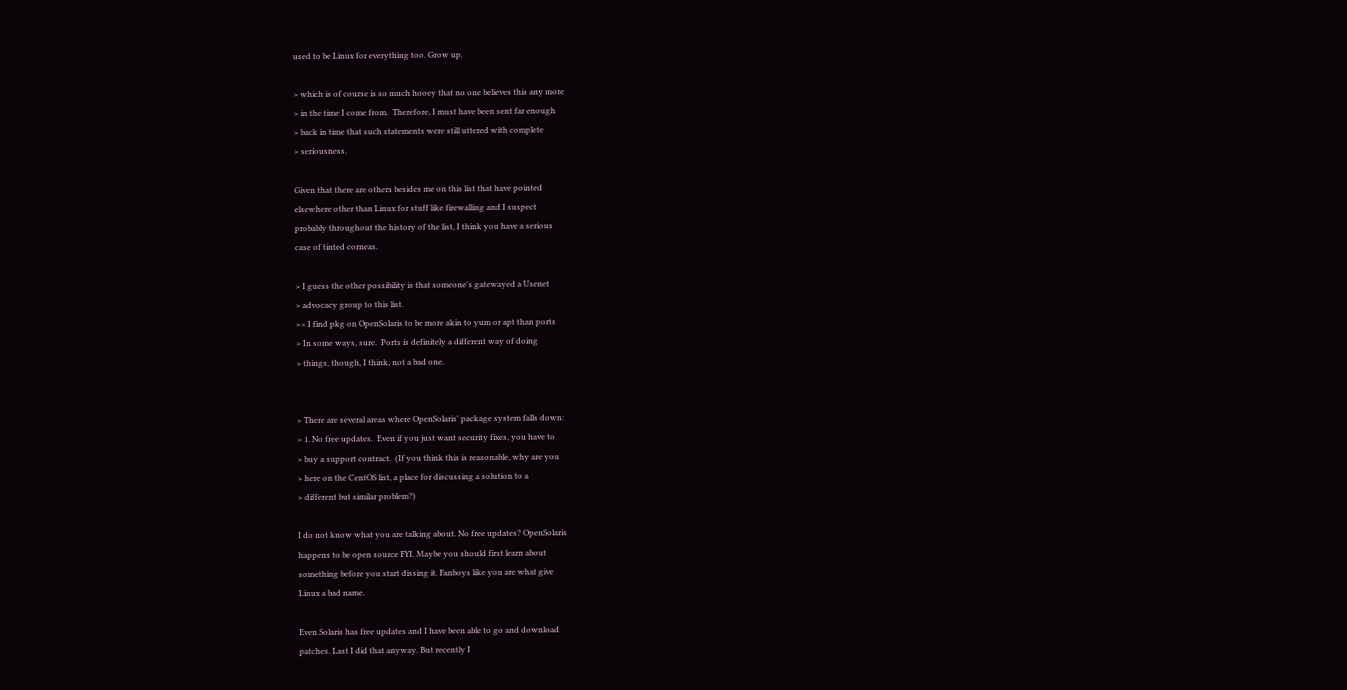used to be Linux for everything too. Grow up.

> which is of course is so much hooey that no one believes this any more
> in the time I come from.  Therefore, I must have been sent far enough
> back in time that such statements were still uttered with complete
> seriousness.

Given that there are others besides me on this list that have pointed
elsewhere other than Linux for stuff like firewalling and I suspect
probably throughout the history of the list, I think you have a serious
case of tinted corneas.

> I guess the other possibility is that someone's gatewayed a Usenet
> advocacy group to this list.
>> I find pkg on OpenSolaris to be more akin to yum or apt than ports
> In some ways, sure.  Ports is definitely a different way of doing
> things, though, I think, not a bad one.


> There are several areas where OpenSolaris' package system falls down:
> 1. No free updates.  Even if you just want security fixes, you have to
> buy a support contract.  (If you think this is reasonable, why are you
> here on the CentOS list, a place for discussing a solution to a
> different but similar problem?)

I do not know what you are talking about. No free updates? OpenSolaris
happens to be open source FYI. Maybe you should first learn about
something before you start dissing it. Fanboys like you are what give
Linux a bad name.

Even Solaris has free updates and I have been able to go and download
patches. Last I did that anyway. But recently I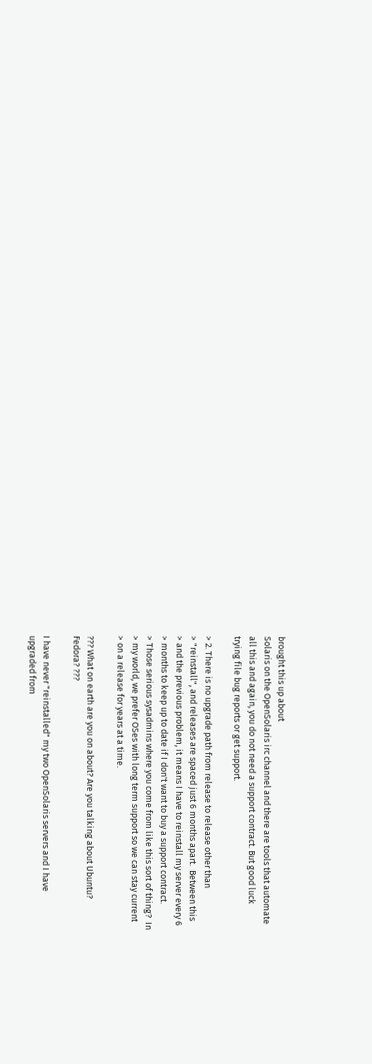brought this up about
Solaris on the OpenSolaris irc channel and there are tools that automate
all this and again, you do not need a support contract. But good luck
trying file bug reports or get support.

> 2. There is no upgrade path from release to release other than
> "reinstall", and releases are spaced just 6 months apart.  Between this
> and the previous problem, it means I have to reinstall my server every 6
> months to keep up to date if I don't want to buy a support contract.
> Those serious sysadmins where you come from like this sort of thing?  In
> my world, we prefer OSes with long term support so we can stay current
> on a release for years at a time.

??? What on earth are you on about? Are you talking about Ubuntu?
Fedora? ???

I have never "reinstalled" my two OpenSolaris servers and I have
upgraded from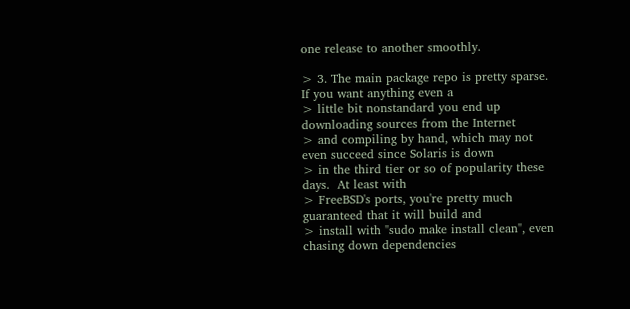one release to another smoothly.

> 3. The main package repo is pretty sparse.  If you want anything even a
> little bit nonstandard you end up downloading sources from the Internet
> and compiling by hand, which may not even succeed since Solaris is down
> in the third tier or so of popularity these days.  At least with
> FreeBSD's ports, you're pretty much guaranteed that it will build and
> install with "sudo make install clean", even chasing down dependencies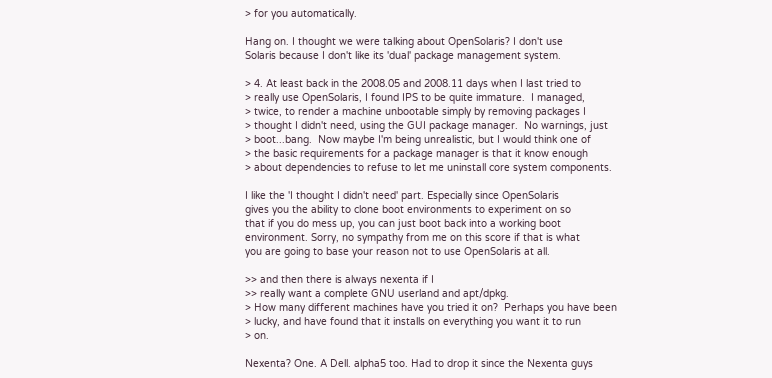> for you automatically.

Hang on. I thought we were talking about OpenSolaris? I don't use
Solaris because I don't like its 'dual' package management system.

> 4. At least back in the 2008.05 and 2008.11 days when I last tried to
> really use OpenSolaris, I found IPS to be quite immature.  I managed,
> twice, to render a machine unbootable simply by removing packages I
> thought I didn't need, using the GUI package manager.  No warnings, just
> boot...bang.  Now maybe I'm being unrealistic, but I would think one of
> the basic requirements for a package manager is that it know enough
> about dependencies to refuse to let me uninstall core system components.

I like the 'I thought I didn't need' part. Especially since OpenSolaris
gives you the ability to clone boot environments to experiment on so
that if you do mess up, you can just boot back into a working boot
environment. Sorry, no sympathy from me on this score if that is what
you are going to base your reason not to use OpenSolaris at all.

>> and then there is always nexenta if I
>> really want a complete GNU userland and apt/dpkg.
> How many different machines have you tried it on?  Perhaps you have been
> lucky, and have found that it installs on everything you want it to run
> on.

Nexenta? One. A Dell. alpha5 too. Had to drop it since the Nexenta guys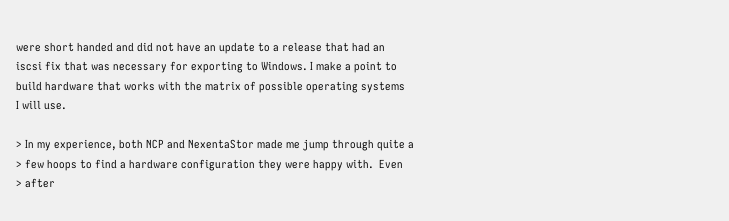were short handed and did not have an update to a release that had an
iscsi fix that was necessary for exporting to Windows. I make a point to
build hardware that works with the matrix of possible operating systems
I will use.

> In my experience, both NCP and NexentaStor made me jump through quite a
> few hoops to find a hardware configuration they were happy with.  Even
> after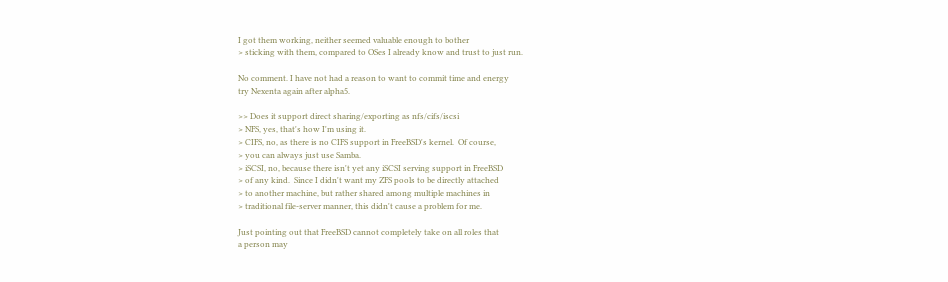I got them working, neither seemed valuable enough to bother
> sticking with them, compared to OSes I already know and trust to just run.

No comment. I have not had a reason to want to commit time and energy
try Nexenta again after alpha5.

>> Does it support direct sharing/exporting as nfs/cifs/iscsi
> NFS, yes, that's how I'm using it.
> CIFS, no, as there is no CIFS support in FreeBSD's kernel.  Of course,
> you can always just use Samba.
> iSCSI, no, because there isn't yet any iSCSI serving support in FreeBSD
> of any kind.  Since I didn't want my ZFS pools to be directly attached
> to another machine, but rather shared among multiple machines in
> traditional file-server manner, this didn't cause a problem for me.

Just pointing out that FreeBSD cannot completely take on all roles that
a person may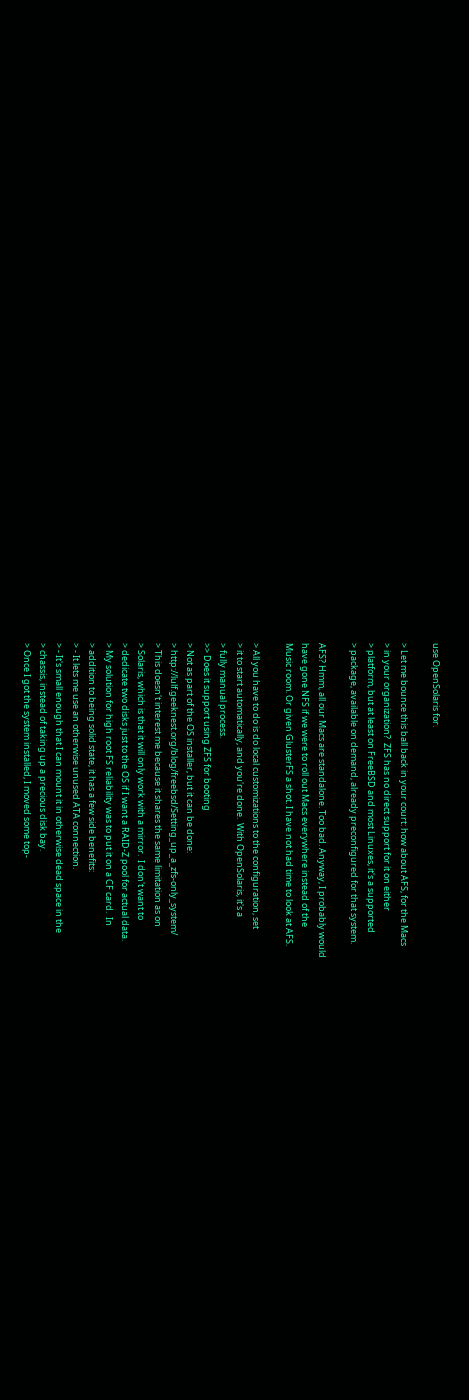use OpenSolaris for.

> Let me bounce this ball back in your court: how about AFS, for the Macs
> in your organization?  ZFS has no direct support for it on either
> platform, but at least on FreeBSD and most Linuxes, it's a supported
> package, available on demand, already preconfigured for that system.

AFS? Hmm, all our Macs are standalone. Too bad. Anyway, I probably would
have gone NFS if we were to roll out Macs everywhere instead of the
Music room. Or given GlusterFS a shot. I have not had time to look at AFS.

> All you have to do is do local customizations to the configuration, set
> it to start automatically, and you're done.  With OpenSolaris, it's a
> fully manual process.
>> Does it support using ZFS for booting
> Not as part of the OS installer, but it can be done:
> http://lulf.geeknest.org/blog/freebsd/Setting_up_a_zfs-only_system/
> This doesn't interest me because it shares the same limitation as on
> Solaris, which is that it will only work with a mirror.  I don't want to
> dedicate two disks just to the OS if I want a RAID-Z pool for actual data.
> My solution for high root FS reliability was to put it on a CF card.  In
> addition to being solid state, it has a few side benefits:
> - It lets me use an otherwise unused ATA connection.
> - It's small enough that I can mount it in otherwise dead space in the
> chassis, instead of taking up a precious disk bay.
> Once I got the system installed, I moved some top-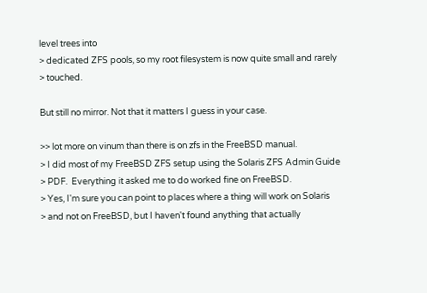level trees into
> dedicated ZFS pools, so my root filesystem is now quite small and rarely
> touched.

But still no mirror. Not that it matters I guess in your case.

>> lot more on vinum than there is on zfs in the FreeBSD manual.
> I did most of my FreeBSD ZFS setup using the Solaris ZFS Admin Guide
> PDF.  Everything it asked me to do worked fine on FreeBSD.
> Yes, I'm sure you can point to places where a thing will work on Solaris
> and not on FreeBSD, but I haven't found anything that actually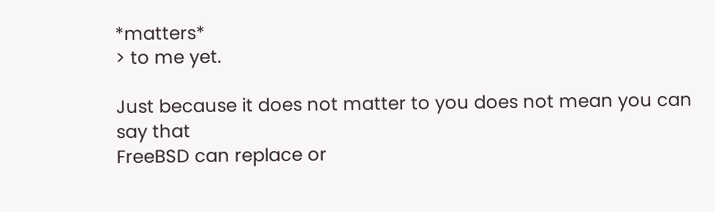*matters*
> to me yet.

Just because it does not matter to you does not mean you can say that
FreeBSD can replace or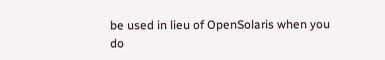be used in lieu of OpenSolaris when you do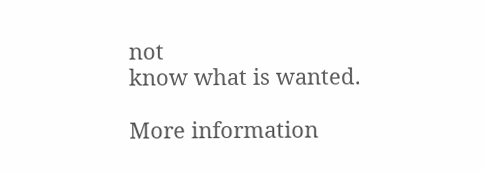not
know what is wanted.

More information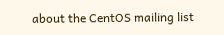about the CentOS mailing list